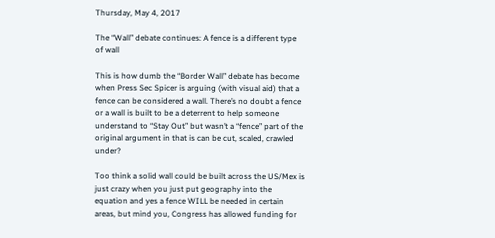Thursday, May 4, 2017

The “Wall” debate continues: A fence is a different type of wall

This is how dumb the “Border Wall” debate has become when Press Sec Spicer is arguing (with visual aid) that a fence can be considered a wall. There’s no doubt a fence or a wall is built to be a deterrent to help someone understand to “Stay Out” but wasn’t a “fence” part of the original argument in that is can be cut, scaled, crawled under?

Too think a solid wall could be built across the US/Mex is just crazy when you just put geography into the equation and yes a fence WILL be needed in certain areas, but mind you, Congress has allowed funding for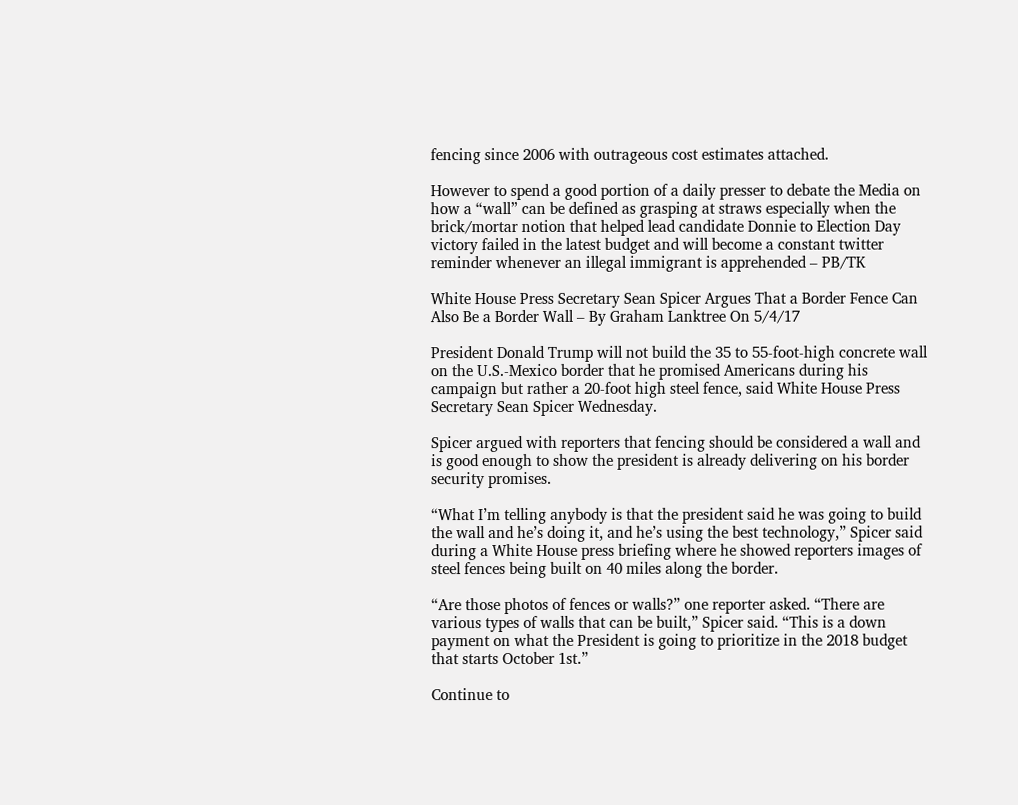fencing since 2006 with outrageous cost estimates attached.

However to spend a good portion of a daily presser to debate the Media on how a “wall” can be defined as grasping at straws especially when the brick/mortar notion that helped lead candidate Donnie to Election Day victory failed in the latest budget and will become a constant twitter reminder whenever an illegal immigrant is apprehended – PB/TK

White House Press Secretary Sean Spicer Argues That a Border Fence Can Also Be a Border Wall – By Graham Lanktree On 5/4/17

President Donald Trump will not build the 35 to 55-foot-high concrete wall on the U.S.-Mexico border that he promised Americans during his campaign but rather a 20-foot high steel fence, said White House Press Secretary Sean Spicer Wednesday.

Spicer argued with reporters that fencing should be considered a wall and is good enough to show the president is already delivering on his border security promises.

“What I’m telling anybody is that the president said he was going to build the wall and he’s doing it, and he’s using the best technology,” Spicer said during a White House press briefing where he showed reporters images of steel fences being built on 40 miles along the border.

“Are those photos of fences or walls?” one reporter asked. “There are various types of walls that can be built,” Spicer said. “This is a down payment on what the President is going to prioritize in the 2018 budget that starts October 1st.”

Continue to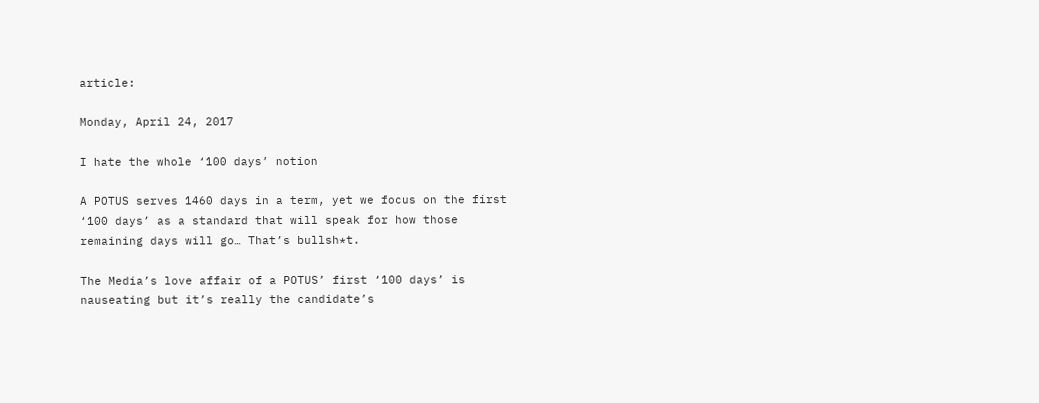article:

Monday, April 24, 2017

I hate the whole ‘100 days’ notion

A POTUS serves 1460 days in a term, yet we focus on the first ‘100 days’ as a standard that will speak for how those remaining days will go… That’s bullsh*t.

The Media’s love affair of a POTUS’ first ‘100 days’ is nauseating but it’s really the candidate’s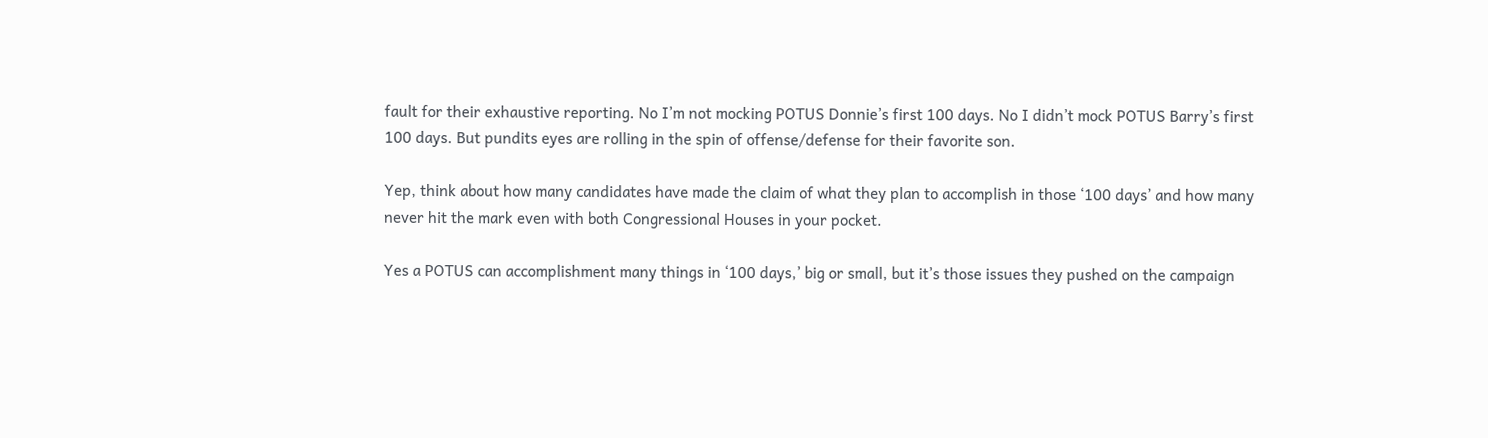fault for their exhaustive reporting. No I’m not mocking POTUS Donnie’s first 100 days. No I didn’t mock POTUS Barry’s first 100 days. But pundits eyes are rolling in the spin of offense/defense for their favorite son.

Yep, think about how many candidates have made the claim of what they plan to accomplish in those ‘100 days’ and how many never hit the mark even with both Congressional Houses in your pocket.

Yes a POTUS can accomplishment many things in ‘100 days,’ big or small, but it’s those issues they pushed on the campaign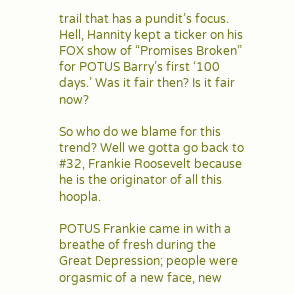trail that has a pundit’s focus. Hell, Hannity kept a ticker on his FOX show of “Promises Broken” for POTUS Barry’s first ‘100 days.’ Was it fair then? Is it fair now?

So who do we blame for this trend? Well we gotta go back to #32, Frankie Roosevelt because he is the originator of all this hoopla.

POTUS Frankie came in with a breathe of fresh during the Great Depression; people were orgasmic of a new face, new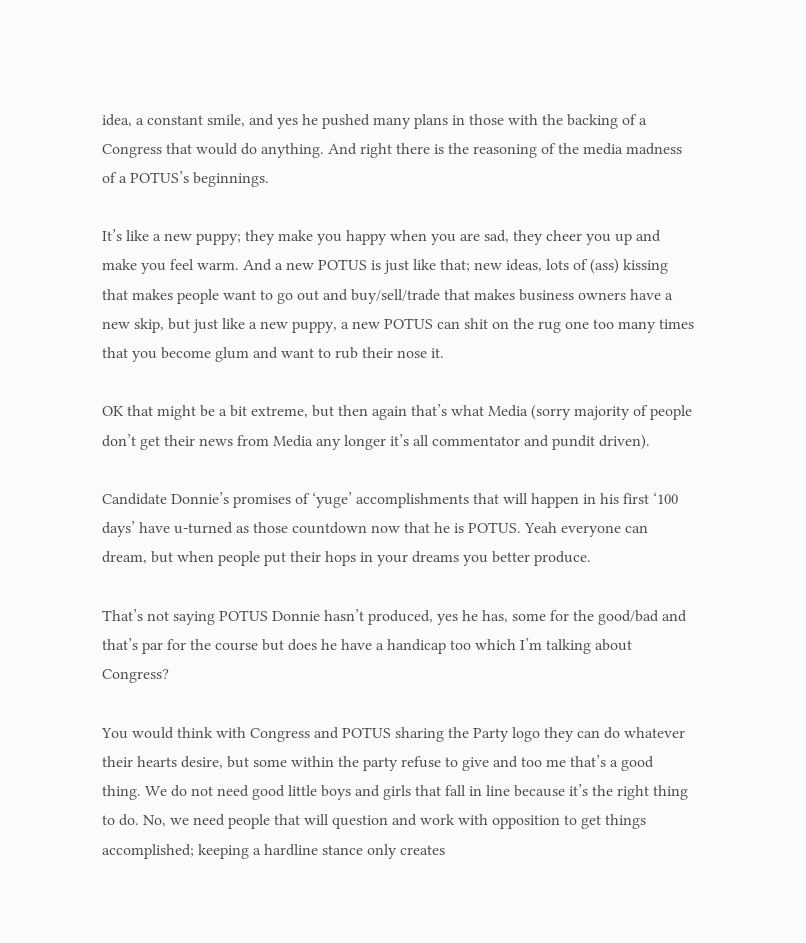idea, a constant smile, and yes he pushed many plans in those with the backing of a Congress that would do anything. And right there is the reasoning of the media madness of a POTUS’s beginnings.

It’s like a new puppy; they make you happy when you are sad, they cheer you up and make you feel warm. And a new POTUS is just like that; new ideas, lots of (ass) kissing that makes people want to go out and buy/sell/trade that makes business owners have a new skip, but just like a new puppy, a new POTUS can shit on the rug one too many times that you become glum and want to rub their nose it.

OK that might be a bit extreme, but then again that’s what Media (sorry majority of people don’t get their news from Media any longer it’s all commentator and pundit driven).

Candidate Donnie’s promises of ‘yuge’ accomplishments that will happen in his first ‘100 days’ have u-turned as those countdown now that he is POTUS. Yeah everyone can dream, but when people put their hops in your dreams you better produce.

That’s not saying POTUS Donnie hasn’t produced, yes he has, some for the good/bad and that’s par for the course but does he have a handicap too which I’m talking about Congress?

You would think with Congress and POTUS sharing the Party logo they can do whatever their hearts desire, but some within the party refuse to give and too me that’s a good thing. We do not need good little boys and girls that fall in line because it’s the right thing to do. No, we need people that will question and work with opposition to get things accomplished; keeping a hardline stance only creates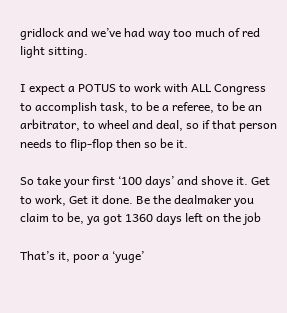gridlock and we’ve had way too much of red light sitting.

I expect a POTUS to work with ALL Congress to accomplish task, to be a referee, to be an arbitrator, to wheel and deal, so if that person needs to flip-flop then so be it.

So take your first ‘100 days’ and shove it. Get to work, Get it done. Be the dealmaker you claim to be, ya got 1360 days left on the job

That’s it, poor a ‘yuge’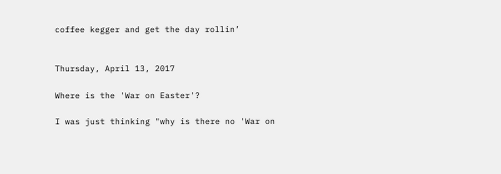coffee kegger and get the day rollin’


Thursday, April 13, 2017

Where is the 'War on Easter'?

I was just thinking "why is there no 'War on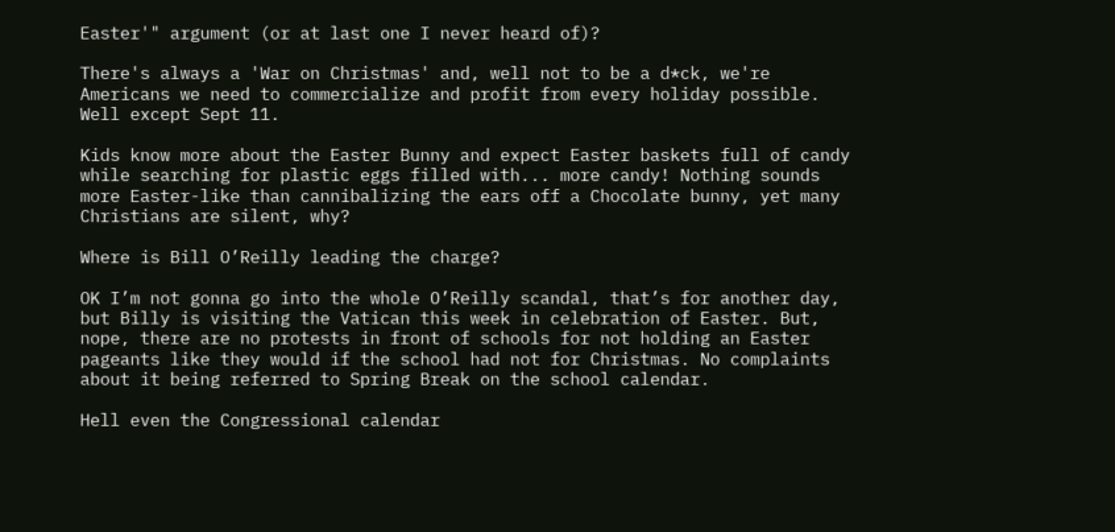Easter'" argument (or at last one I never heard of)?

There's always a 'War on Christmas' and, well not to be a d*ck, we're Americans we need to commercialize and profit from every holiday possible. Well except Sept 11.

Kids know more about the Easter Bunny and expect Easter baskets full of candy while searching for plastic eggs filled with... more candy! Nothing sounds more Easter-like than cannibalizing the ears off a Chocolate bunny, yet many Christians are silent, why?

Where is Bill O’Reilly leading the charge?

OK I’m not gonna go into the whole O’Reilly scandal, that’s for another day, but Billy is visiting the Vatican this week in celebration of Easter. But, nope, there are no protests in front of schools for not holding an Easter pageants like they would if the school had not for Christmas. No complaints about it being referred to Spring Break on the school calendar.

Hell even the Congressional calendar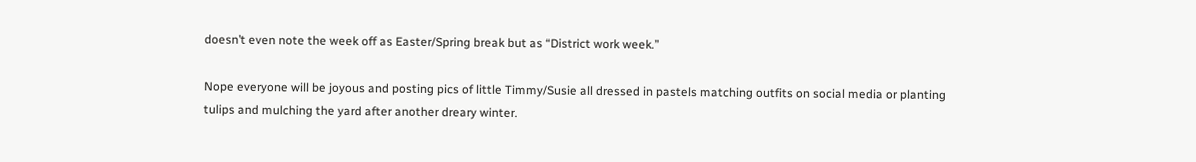doesn’t even note the week off as Easter/Spring break but as “District work week.”

Nope everyone will be joyous and posting pics of little Timmy/Susie all dressed in pastels matching outfits on social media or planting tulips and mulching the yard after another dreary winter.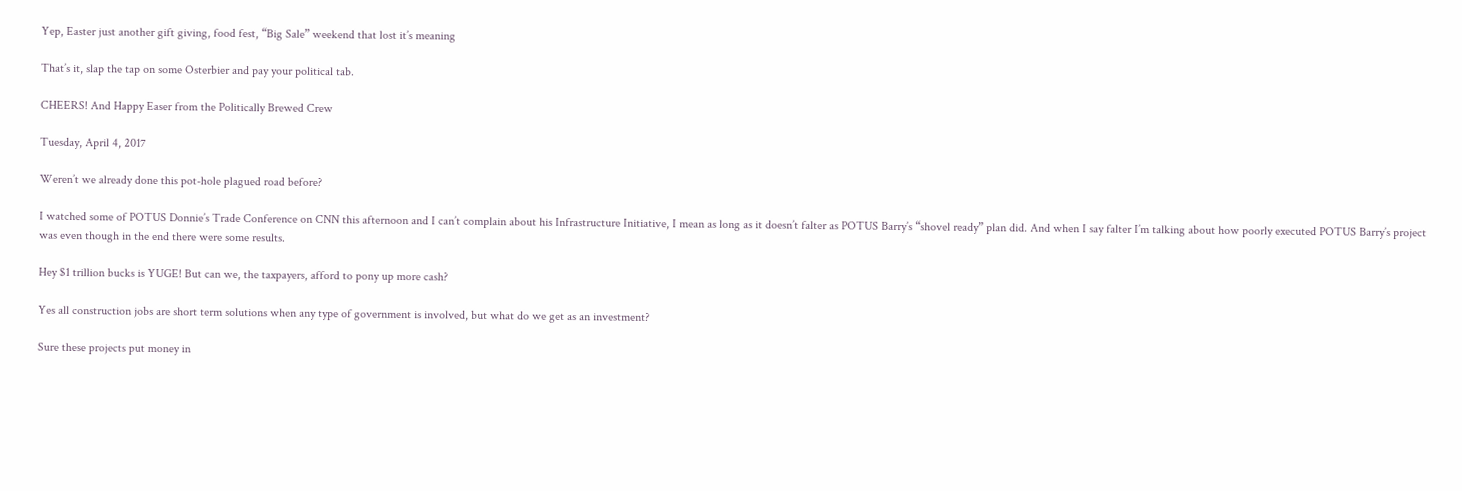Yep, Easter just another gift giving, food fest, “Big Sale” weekend that lost it’s meaning

That’s it, slap the tap on some Osterbier and pay your political tab.

CHEERS! And Happy Easer from the Politically Brewed Crew

Tuesday, April 4, 2017

Weren’t we already done this pot-hole plagued road before?

I watched some of POTUS Donnie’s Trade Conference on CNN this afternoon and I can’t complain about his Infrastructure Initiative, I mean as long as it doesn’t falter as POTUS Barry’s “shovel ready” plan did. And when I say falter I’m talking about how poorly executed POTUS Barry’s project was even though in the end there were some results.

Hey $1 trillion bucks is YUGE! But can we, the taxpayers, afford to pony up more cash?

Yes all construction jobs are short term solutions when any type of government is involved, but what do we get as an investment?

Sure these projects put money in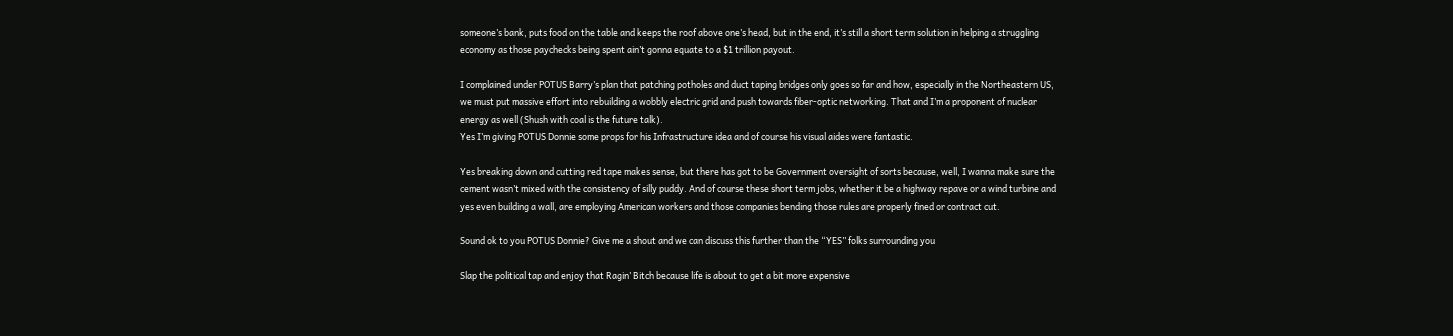someone’s bank, puts food on the table and keeps the roof above one’s head, but in the end, it’s still a short term solution in helping a struggling economy as those paychecks being spent ain’t gonna equate to a $1 trillion payout.

I complained under POTUS Barry’s plan that patching potholes and duct taping bridges only goes so far and how, especially in the Northeastern US, we must put massive effort into rebuilding a wobbly electric grid and push towards fiber-optic networking. That and I’m a proponent of nuclear energy as well (Shush with coal is the future talk).
Yes I’m giving POTUS Donnie some props for his Infrastructure idea and of course his visual aides were fantastic.

Yes breaking down and cutting red tape makes sense, but there has got to be Government oversight of sorts because, well, I wanna make sure the cement wasn’t mixed with the consistency of silly puddy. And of course these short term jobs, whether it be a highway repave or a wind turbine and yes even building a wall, are employing American workers and those companies bending those rules are properly fined or contract cut.

Sound ok to you POTUS Donnie? Give me a shout and we can discuss this further than the “YES” folks surrounding you

Slap the political tap and enjoy that Ragin’ Bitch because life is about to get a bit more expensive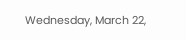Wednesday, March 22,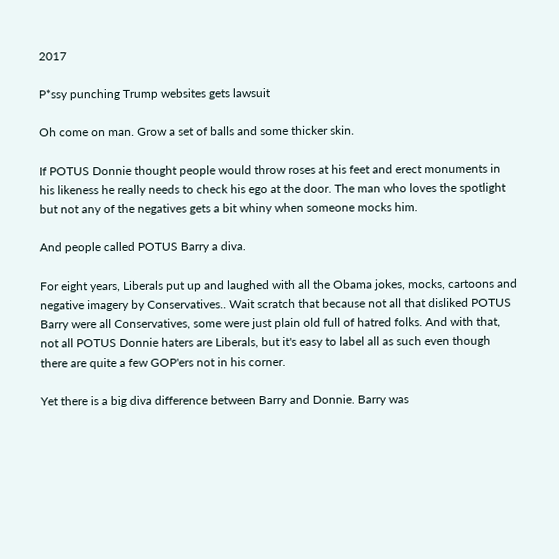2017

P*ssy punching Trump websites gets lawsuit

Oh come on man. Grow a set of balls and some thicker skin.

If POTUS Donnie thought people would throw roses at his feet and erect monuments in his likeness he really needs to check his ego at the door. The man who loves the spotlight but not any of the negatives gets a bit whiny when someone mocks him.

And people called POTUS Barry a diva.

For eight years, Liberals put up and laughed with all the Obama jokes, mocks, cartoons and negative imagery by Conservatives.. Wait scratch that because not all that disliked POTUS Barry were all Conservatives, some were just plain old full of hatred folks. And with that, not all POTUS Donnie haters are Liberals, but it's easy to label all as such even though there are quite a few GOP'ers not in his corner.

Yet there is a big diva difference between Barry and Donnie. Barry was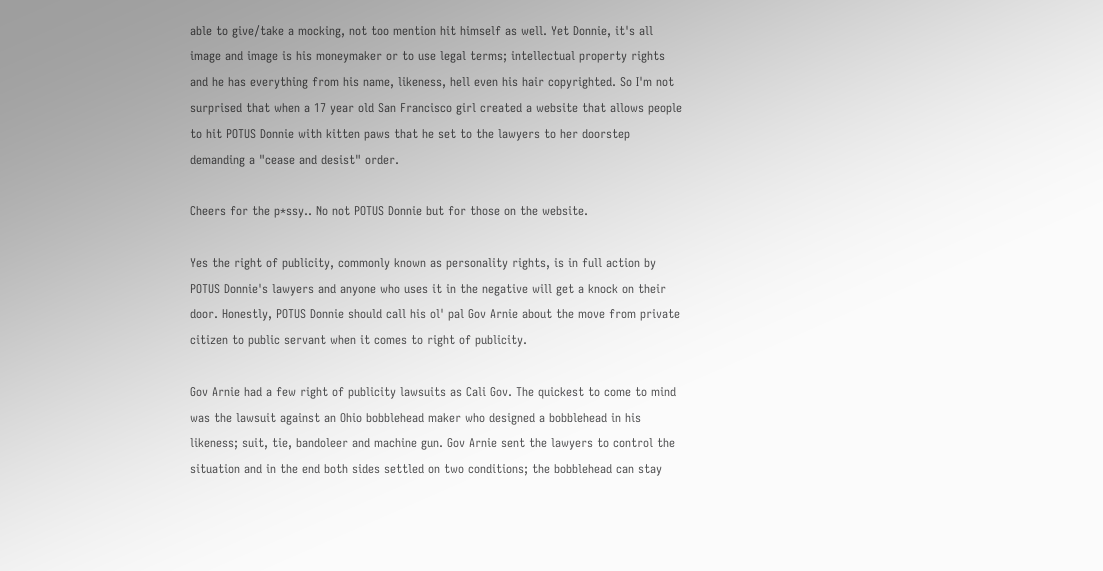able to give/take a mocking, not too mention hit himself as well. Yet Donnie, it's all image and image is his moneymaker or to use legal terms; intellectual property rights and he has everything from his name, likeness, hell even his hair copyrighted. So I'm not surprised that when a 17 year old San Francisco girl created a website that allows people to hit POTUS Donnie with kitten paws that he set to the lawyers to her doorstep demanding a "cease and desist" order.

Cheers for the p*ssy.. No not POTUS Donnie but for those on the website.

Yes the right of publicity, commonly known as personality rights, is in full action by POTUS Donnie's lawyers and anyone who uses it in the negative will get a knock on their door. Honestly, POTUS Donnie should call his ol' pal Gov Arnie about the move from private citizen to public servant when it comes to right of publicity.

Gov Arnie had a few right of publicity lawsuits as Cali Gov. The quickest to come to mind was the lawsuit against an Ohio bobblehead maker who designed a bobblehead in his likeness; suit, tie, bandoleer and machine gun. Gov Arnie sent the lawyers to control the situation and in the end both sides settled on two conditions; the bobblehead can stay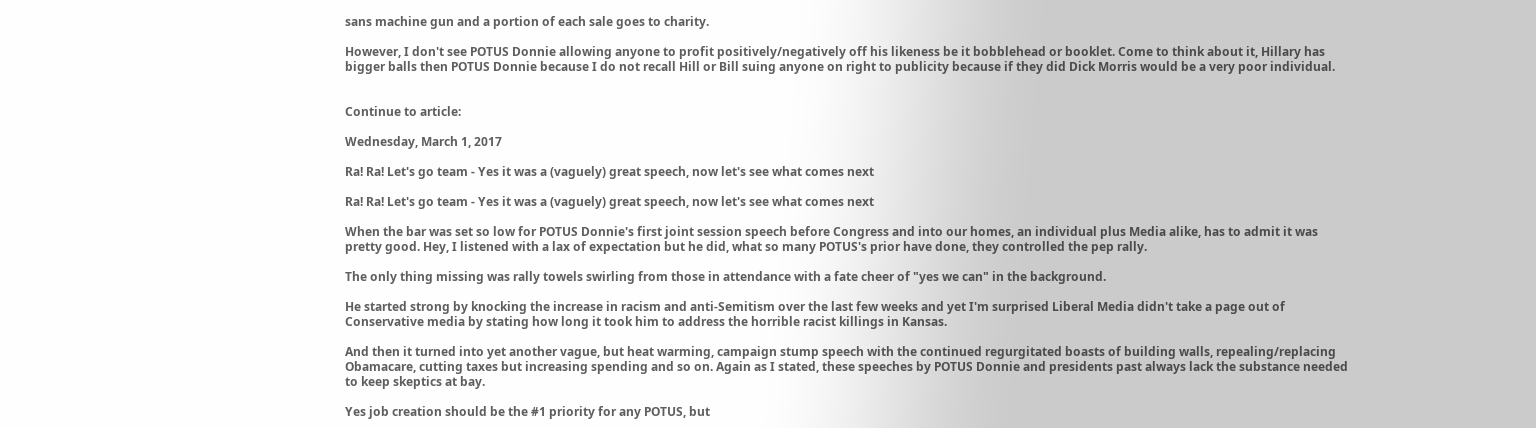sans machine gun and a portion of each sale goes to charity.

However, I don't see POTUS Donnie allowing anyone to profit positively/negatively off his likeness be it bobblehead or booklet. Come to think about it, Hillary has bigger balls then POTUS Donnie because I do not recall Hill or Bill suing anyone on right to publicity because if they did Dick Morris would be a very poor individual.


Continue to article:

Wednesday, March 1, 2017

Ra! Ra! Let's go team - Yes it was a (vaguely) great speech, now let's see what comes next

Ra! Ra! Let's go team - Yes it was a (vaguely) great speech, now let's see what comes next

When the bar was set so low for POTUS Donnie's first joint session speech before Congress and into our homes, an individual plus Media alike, has to admit it was pretty good. Hey, I listened with a lax of expectation but he did, what so many POTUS's prior have done, they controlled the pep rally.

The only thing missing was rally towels swirling from those in attendance with a fate cheer of "yes we can" in the background.

He started strong by knocking the increase in racism and anti-Semitism over the last few weeks and yet I'm surprised Liberal Media didn't take a page out of Conservative media by stating how long it took him to address the horrible racist killings in Kansas.

And then it turned into yet another vague, but heat warming, campaign stump speech with the continued regurgitated boasts of building walls, repealing/replacing Obamacare, cutting taxes but increasing spending and so on. Again as I stated, these speeches by POTUS Donnie and presidents past always lack the substance needed to keep skeptics at bay.

Yes job creation should be the #1 priority for any POTUS, but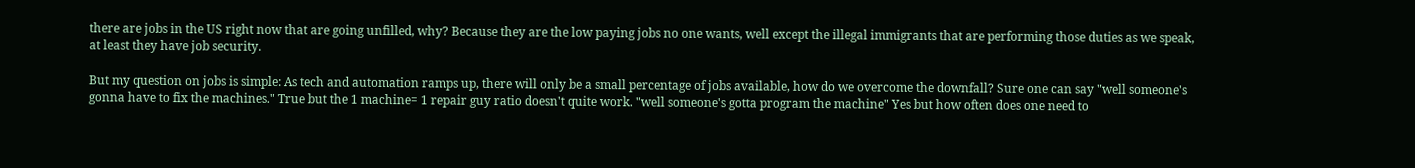there are jobs in the US right now that are going unfilled, why? Because they are the low paying jobs no one wants, well except the illegal immigrants that are performing those duties as we speak, at least they have job security.

But my question on jobs is simple: As tech and automation ramps up, there will only be a small percentage of jobs available, how do we overcome the downfall? Sure one can say "well someone's gonna have to fix the machines." True but the 1 machine= 1 repair guy ratio doesn't quite work. "well someone's gotta program the machine" Yes but how often does one need to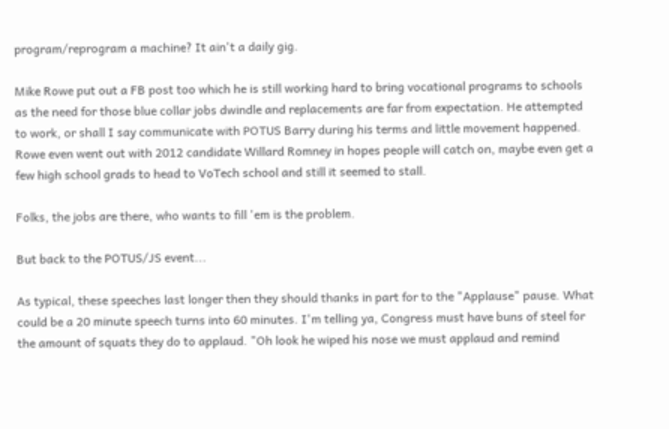program/reprogram a machine? It ain't a daily gig.

Mike Rowe put out a FB post too which he is still working hard to bring vocational programs to schools as the need for those blue collar jobs dwindle and replacements are far from expectation. He attempted to work, or shall I say communicate with POTUS Barry during his terms and little movement happened. Rowe even went out with 2012 candidate Willard Romney in hopes people will catch on, maybe even get a few high school grads to head to VoTech school and still it seemed to stall.

Folks, the jobs are there, who wants to fill 'em is the problem.

But back to the POTUS/JS event...

As typical, these speeches last longer then they should thanks in part for to the "Applause" pause. What could be a 20 minute speech turns into 60 minutes. I'm telling ya, Congress must have buns of steel for the amount of squats they do to applaud. "Oh look he wiped his nose we must applaud and remind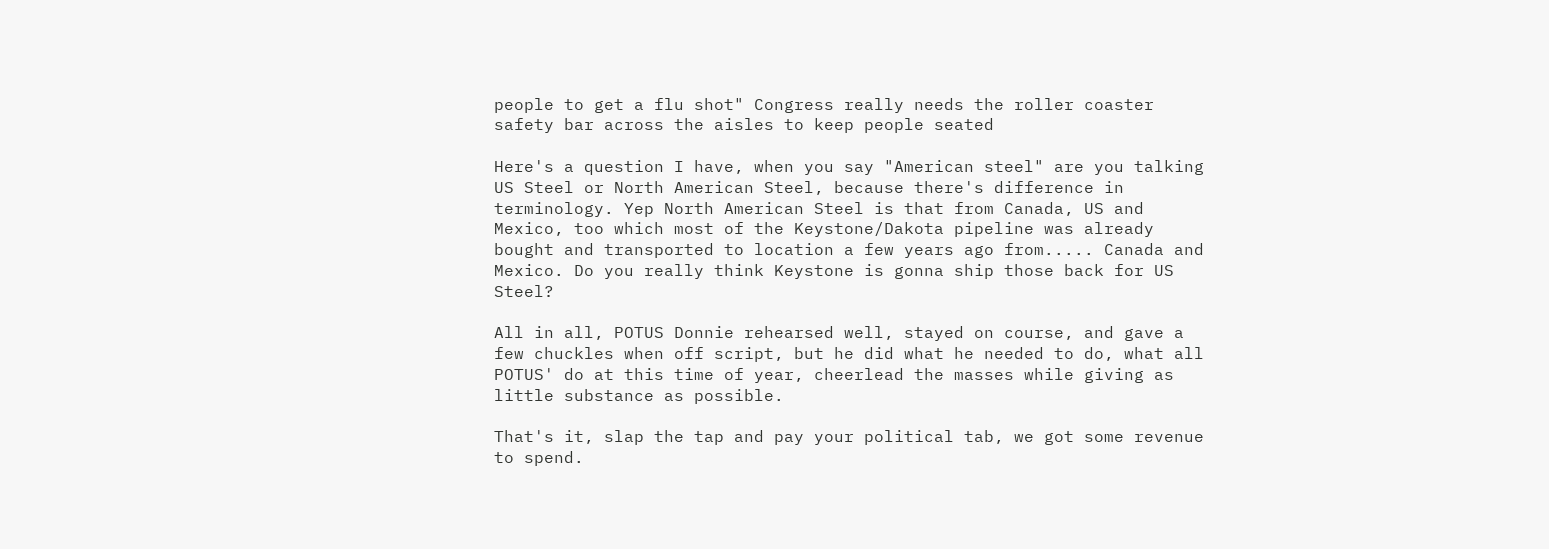people to get a flu shot" Congress really needs the roller coaster safety bar across the aisles to keep people seated

Here's a question I have, when you say "American steel" are you talking US Steel or North American Steel, because there's difference in terminology. Yep North American Steel is that from Canada, US and Mexico, too which most of the Keystone/Dakota pipeline was already bought and transported to location a few years ago from..... Canada and Mexico. Do you really think Keystone is gonna ship those back for US Steel?

All in all, POTUS Donnie rehearsed well, stayed on course, and gave a few chuckles when off script, but he did what he needed to do, what all POTUS' do at this time of year, cheerlead the masses while giving as little substance as possible.

That's it, slap the tap and pay your political tab, we got some revenue to spend.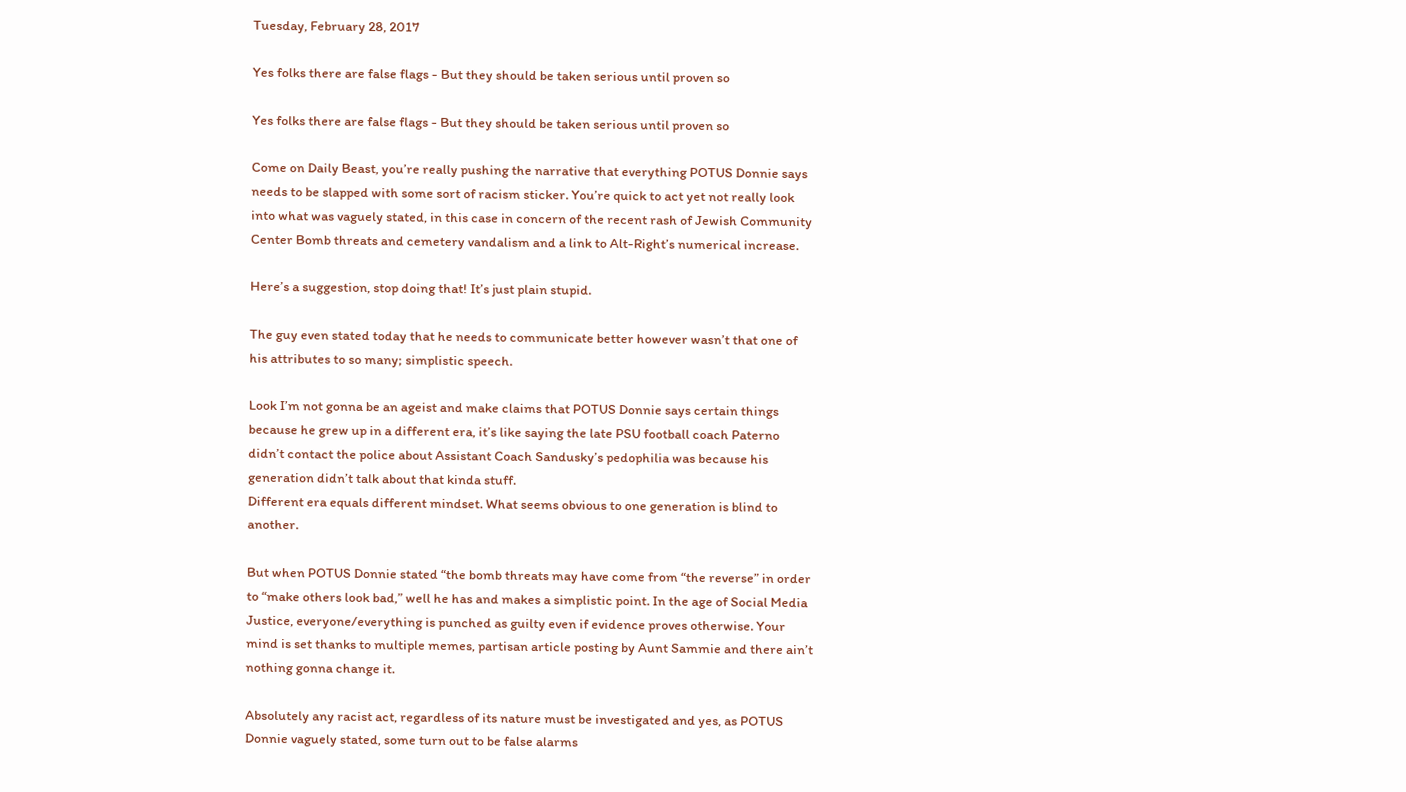Tuesday, February 28, 2017

Yes folks there are false flags - But they should be taken serious until proven so

Yes folks there are false flags - But they should be taken serious until proven so

Come on Daily Beast, you’re really pushing the narrative that everything POTUS Donnie says needs to be slapped with some sort of racism sticker. You’re quick to act yet not really look into what was vaguely stated, in this case in concern of the recent rash of Jewish Community Center Bomb threats and cemetery vandalism and a link to Alt-Right’s numerical increase.

Here’s a suggestion, stop doing that! It’s just plain stupid.

The guy even stated today that he needs to communicate better however wasn’t that one of his attributes to so many; simplistic speech.

Look I’m not gonna be an ageist and make claims that POTUS Donnie says certain things because he grew up in a different era, it’s like saying the late PSU football coach Paterno didn’t contact the police about Assistant Coach Sandusky’s pedophilia was because his generation didn’t talk about that kinda stuff.
Different era equals different mindset. What seems obvious to one generation is blind to another.

But when POTUS Donnie stated “the bomb threats may have come from “the reverse” in order to “make others look bad,” well he has and makes a simplistic point. In the age of Social Media Justice, everyone/everything is punched as guilty even if evidence proves otherwise. Your mind is set thanks to multiple memes, partisan article posting by Aunt Sammie and there ain’t nothing gonna change it.

Absolutely any racist act, regardless of its nature must be investigated and yes, as POTUS Donnie vaguely stated, some turn out to be false alarms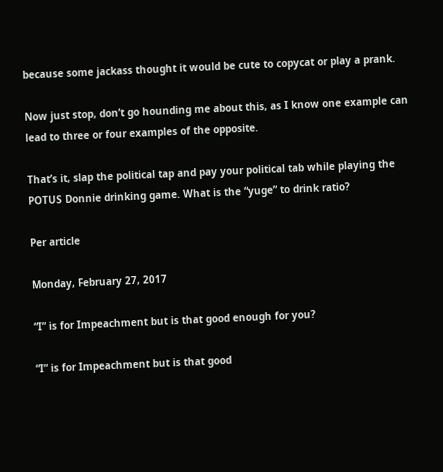because some jackass thought it would be cute to copycat or play a prank.

Now just stop, don’t go hounding me about this, as I know one example can lead to three or four examples of the opposite.

That’s it, slap the political tap and pay your political tab while playing the POTUS Donnie drinking game. What is the “yuge” to drink ratio?

Per article

Monday, February 27, 2017

“I” is for Impeachment but is that good enough for you?

“I” is for Impeachment but is that good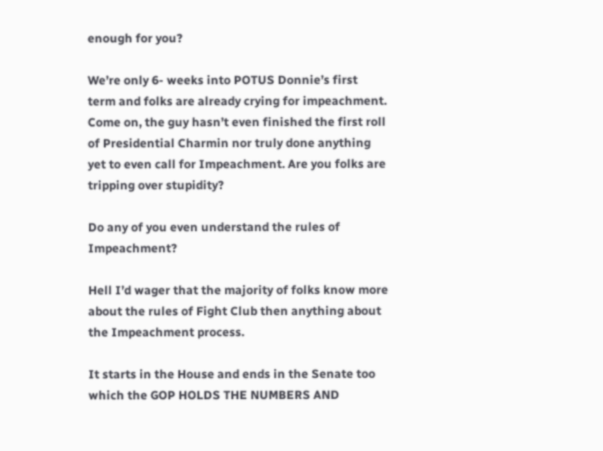enough for you?

We’re only 6- weeks into POTUS Donnie’s first term and folks are already crying for impeachment. Come on, the guy hasn’t even finished the first roll of Presidential Charmin nor truly done anything yet to even call for Impeachment. Are you folks are tripping over stupidity?

Do any of you even understand the rules of Impeachment?

Hell I’d wager that the majority of folks know more about the rules of Fight Club then anything about the Impeachment process.

It starts in the House and ends in the Senate too which the GOP HOLDS THE NUMBERS AND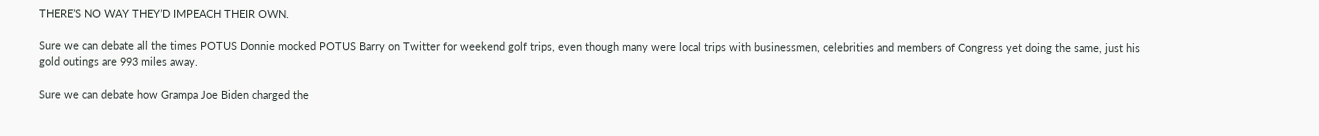THERE’S NO WAY THEY’D IMPEACH THEIR OWN.

Sure we can debate all the times POTUS Donnie mocked POTUS Barry on Twitter for weekend golf trips, even though many were local trips with businessmen, celebrities and members of Congress yet doing the same, just his gold outings are 993 miles away.

Sure we can debate how Grampa Joe Biden charged the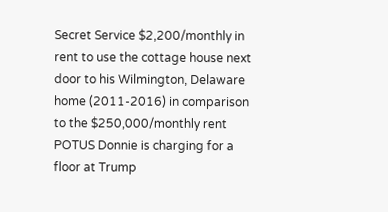Secret Service $2,200/monthly in rent to use the cottage house next door to his Wilmington, Delaware home (2011-2016) in comparison to the $250,000/monthly rent POTUS Donnie is charging for a floor at Trump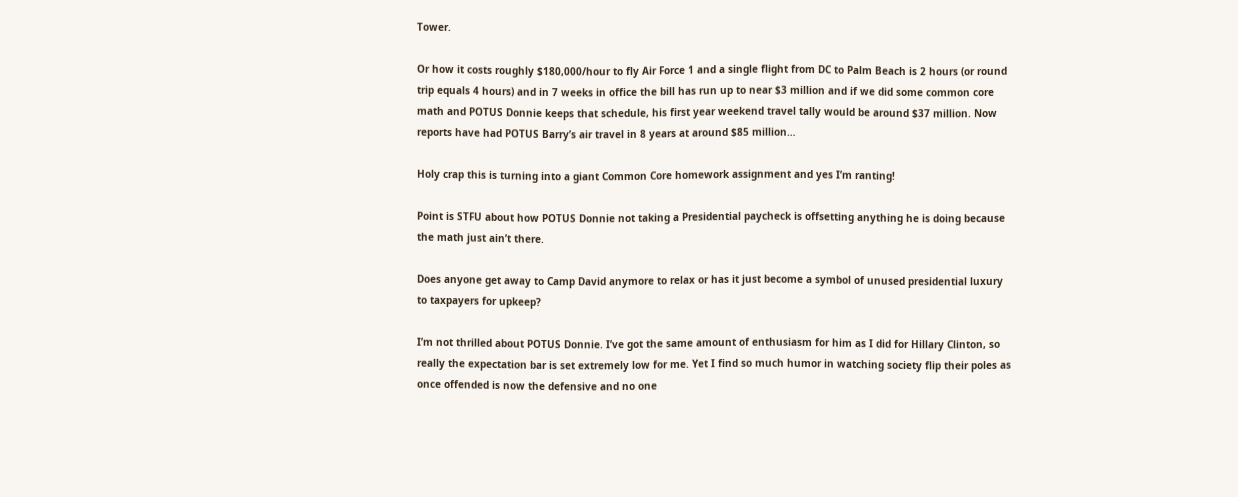Tower.

Or how it costs roughly $180,000/hour to fly Air Force 1 and a single flight from DC to Palm Beach is 2 hours (or round trip equals 4 hours) and in 7 weeks in office the bill has run up to near $3 million and if we did some common core math and POTUS Donnie keeps that schedule, his first year weekend travel tally would be around $37 million. Now reports have had POTUS Barry’s air travel in 8 years at around $85 million…

Holy crap this is turning into a giant Common Core homework assignment and yes I’m ranting!

Point is STFU about how POTUS Donnie not taking a Presidential paycheck is offsetting anything he is doing because the math just ain’t there.

Does anyone get away to Camp David anymore to relax or has it just become a symbol of unused presidential luxury to taxpayers for upkeep?

I’m not thrilled about POTUS Donnie. I’ve got the same amount of enthusiasm for him as I did for Hillary Clinton, so really the expectation bar is set extremely low for me. Yet I find so much humor in watching society flip their poles as once offended is now the defensive and no one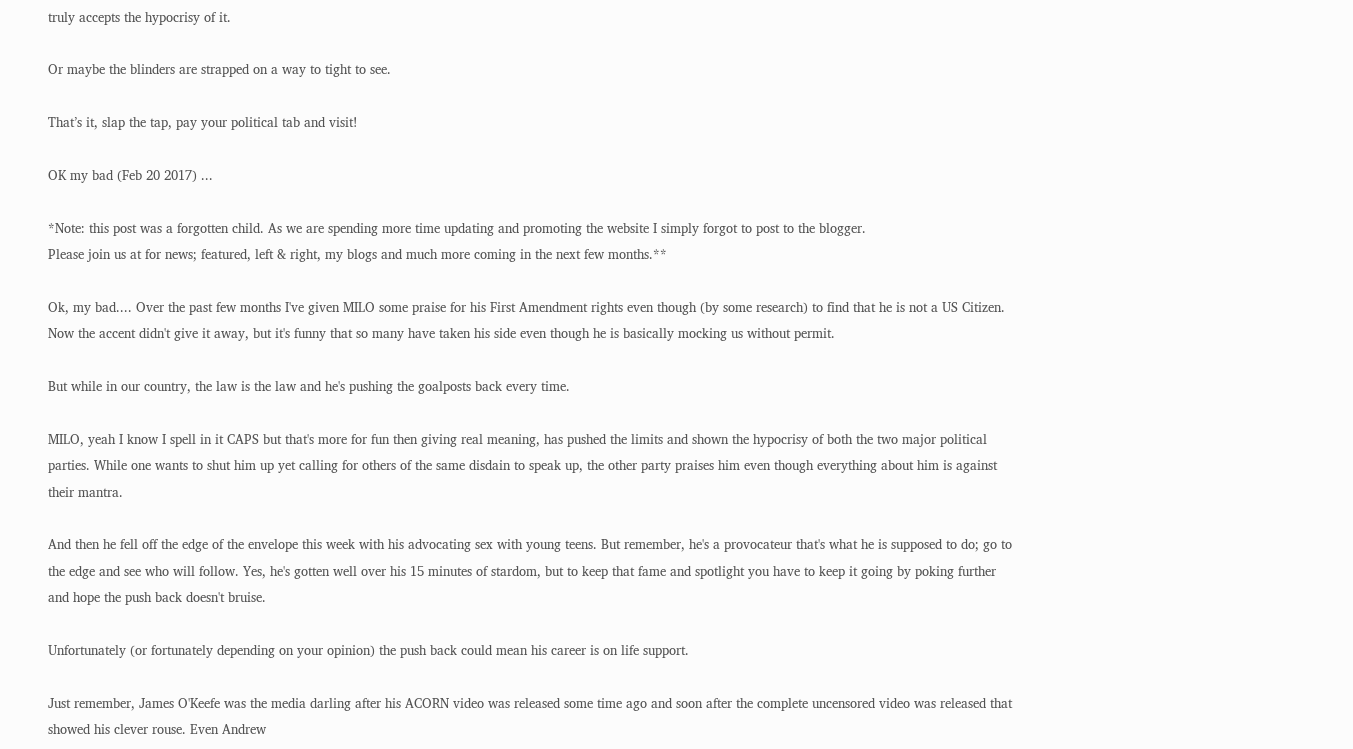truly accepts the hypocrisy of it.

Or maybe the blinders are strapped on a way to tight to see.

That’s it, slap the tap, pay your political tab and visit!

OK my bad (Feb 20 2017) ...

*Note: this post was a forgotten child. As we are spending more time updating and promoting the website I simply forgot to post to the blogger.
Please join us at for news; featured, left & right, my blogs and much more coming in the next few months.**

Ok, my bad.... Over the past few months I've given MILO some praise for his First Amendment rights even though (by some research) to find that he is not a US Citizen. Now the accent didn't give it away, but it's funny that so many have taken his side even though he is basically mocking us without permit.

But while in our country, the law is the law and he's pushing the goalposts back every time.

MILO, yeah I know I spell in it CAPS but that's more for fun then giving real meaning, has pushed the limits and shown the hypocrisy of both the two major political parties. While one wants to shut him up yet calling for others of the same disdain to speak up, the other party praises him even though everything about him is against their mantra.

And then he fell off the edge of the envelope this week with his advocating sex with young teens. But remember, he's a provocateur that's what he is supposed to do; go to the edge and see who will follow. Yes, he's gotten well over his 15 minutes of stardom, but to keep that fame and spotlight you have to keep it going by poking further and hope the push back doesn't bruise.

Unfortunately (or fortunately depending on your opinion) the push back could mean his career is on life support.

Just remember, James O'Keefe was the media darling after his ACORN video was released some time ago and soon after the complete uncensored video was released that showed his clever rouse. Even Andrew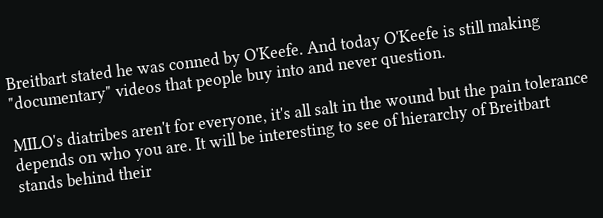Breitbart stated he was conned by O'Keefe. And today O'Keefe is still making "documentary" videos that people buy into and never question.

MILO's diatribes aren't for everyone, it's all salt in the wound but the pain tolerance depends on who you are. It will be interesting to see of hierarchy of Breitbart stands behind their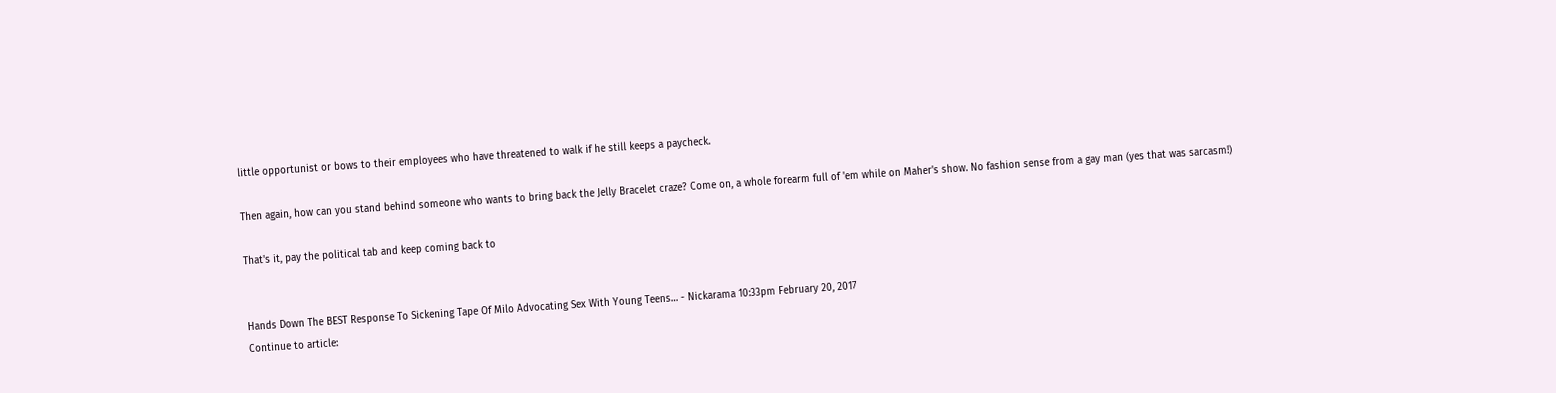little opportunist or bows to their employees who have threatened to walk if he still keeps a paycheck.

Then again, how can you stand behind someone who wants to bring back the Jelly Bracelet craze? Come on, a whole forearm full of 'em while on Maher's show. No fashion sense from a gay man (yes that was sarcasm!)

That's it, pay the political tab and keep coming back to


Hands Down The BEST Response To Sickening Tape Of Milo Advocating Sex With Young Teens… - Nickarama 10:33pm February 20, 2017
Continue to article: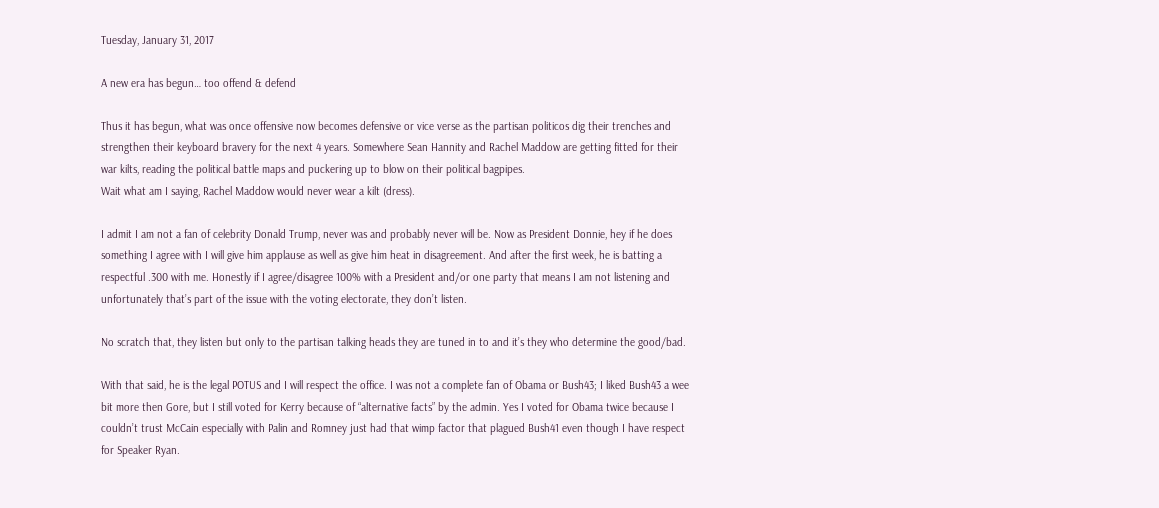Tuesday, January 31, 2017

A new era has begun… too offend & defend

Thus it has begun, what was once offensive now becomes defensive or vice verse as the partisan politicos dig their trenches and strengthen their keyboard bravery for the next 4 years. Somewhere Sean Hannity and Rachel Maddow are getting fitted for their war kilts, reading the political battle maps and puckering up to blow on their political bagpipes.
Wait what am I saying, Rachel Maddow would never wear a kilt (dress).

I admit I am not a fan of celebrity Donald Trump, never was and probably never will be. Now as President Donnie, hey if he does something I agree with I will give him applause as well as give him heat in disagreement. And after the first week, he is batting a respectful .300 with me. Honestly if I agree/disagree 100% with a President and/or one party that means I am not listening and unfortunately that’s part of the issue with the voting electorate, they don’t listen.

No scratch that, they listen but only to the partisan talking heads they are tuned in to and it’s they who determine the good/bad.

With that said, he is the legal POTUS and I will respect the office. I was not a complete fan of Obama or Bush43; I liked Bush43 a wee bit more then Gore, but I still voted for Kerry because of “alternative facts” by the admin. Yes I voted for Obama twice because I couldn’t trust McCain especially with Palin and Romney just had that wimp factor that plagued Bush41 even though I have respect for Speaker Ryan.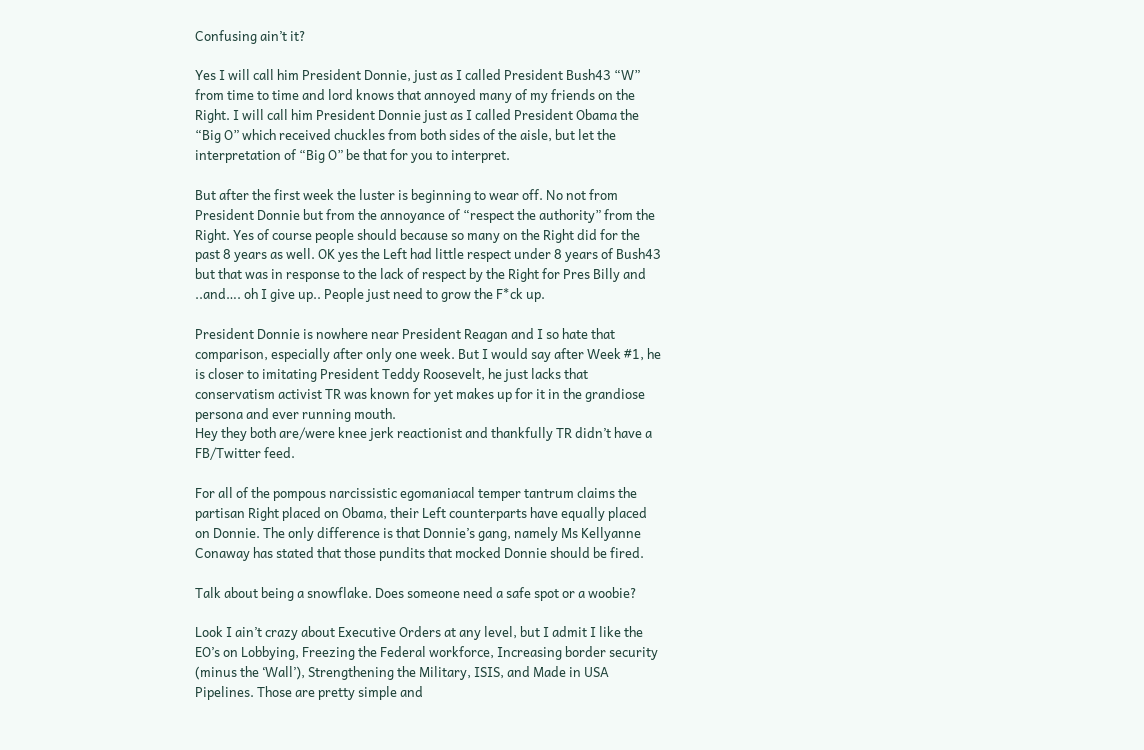Confusing ain’t it?

Yes I will call him President Donnie, just as I called President Bush43 “W” from time to time and lord knows that annoyed many of my friends on the Right. I will call him President Donnie just as I called President Obama the “Big O” which received chuckles from both sides of the aisle, but let the interpretation of “Big O” be that for you to interpret.

But after the first week the luster is beginning to wear off. No not from President Donnie but from the annoyance of “respect the authority” from the Right. Yes of course people should because so many on the Right did for the past 8 years as well. OK yes the Left had little respect under 8 years of Bush43 but that was in response to the lack of respect by the Right for Pres Billy and ..and…. oh I give up.. People just need to grow the F*ck up.

President Donnie is nowhere near President Reagan and I so hate that comparison, especially after only one week. But I would say after Week #1, he is closer to imitating President Teddy Roosevelt, he just lacks that conservatism activist TR was known for yet makes up for it in the grandiose persona and ever running mouth.
Hey they both are/were knee jerk reactionist and thankfully TR didn’t have a FB/Twitter feed.

For all of the pompous narcissistic egomaniacal temper tantrum claims the partisan Right placed on Obama, their Left counterparts have equally placed on Donnie. The only difference is that Donnie’s gang, namely Ms Kellyanne Conaway has stated that those pundits that mocked Donnie should be fired.

Talk about being a snowflake. Does someone need a safe spot or a woobie?

Look I ain’t crazy about Executive Orders at any level, but I admit I like the EO’s on Lobbying, Freezing the Federal workforce, Increasing border security (minus the ‘Wall’), Strengthening the Military, ISIS, and Made in USA Pipelines. Those are pretty simple and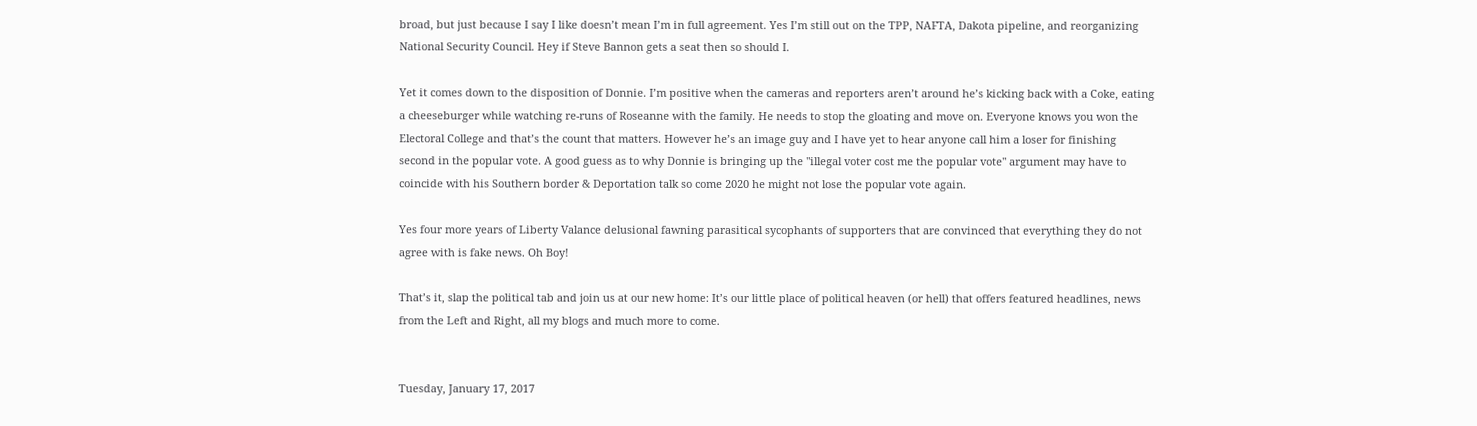broad, but just because I say I like doesn’t mean I’m in full agreement. Yes I’m still out on the TPP, NAFTA, Dakota pipeline, and reorganizing National Security Council. Hey if Steve Bannon gets a seat then so should I.

Yet it comes down to the disposition of Donnie. I’m positive when the cameras and reporters aren’t around he’s kicking back with a Coke, eating a cheeseburger while watching re-runs of Roseanne with the family. He needs to stop the gloating and move on. Everyone knows you won the Electoral College and that’s the count that matters. However he’s an image guy and I have yet to hear anyone call him a loser for finishing second in the popular vote. A good guess as to why Donnie is bringing up the "illegal voter cost me the popular vote" argument may have to coincide with his Southern border & Deportation talk so come 2020 he might not lose the popular vote again.

Yes four more years of Liberty Valance delusional fawning parasitical sycophants of supporters that are convinced that everything they do not agree with is fake news. Oh Boy!

That’s it, slap the political tab and join us at our new home: It’s our little place of political heaven (or hell) that offers featured headlines, news from the Left and Right, all my blogs and much more to come.


Tuesday, January 17, 2017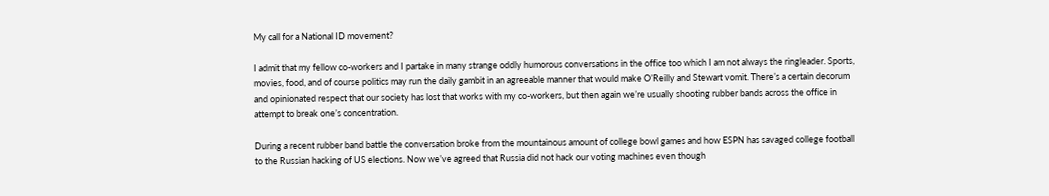My call for a National ID movement?

I admit that my fellow co-workers and I partake in many strange oddly humorous conversations in the office too which I am not always the ringleader. Sports, movies, food, and of course politics may run the daily gambit in an agreeable manner that would make O’Reilly and Stewart vomit. There’s a certain decorum and opinionated respect that our society has lost that works with my co-workers, but then again we’re usually shooting rubber bands across the office in attempt to break one’s concentration.

During a recent rubber band battle the conversation broke from the mountainous amount of college bowl games and how ESPN has savaged college football to the Russian hacking of US elections. Now we’ve agreed that Russia did not hack our voting machines even though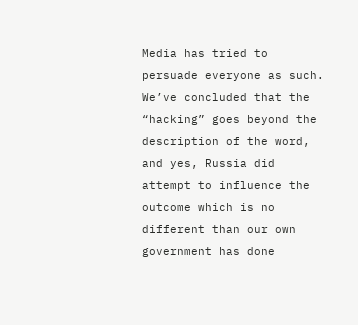Media has tried to persuade everyone as such. We’ve concluded that the “hacking” goes beyond the description of the word, and yes, Russia did attempt to influence the outcome which is no different than our own government has done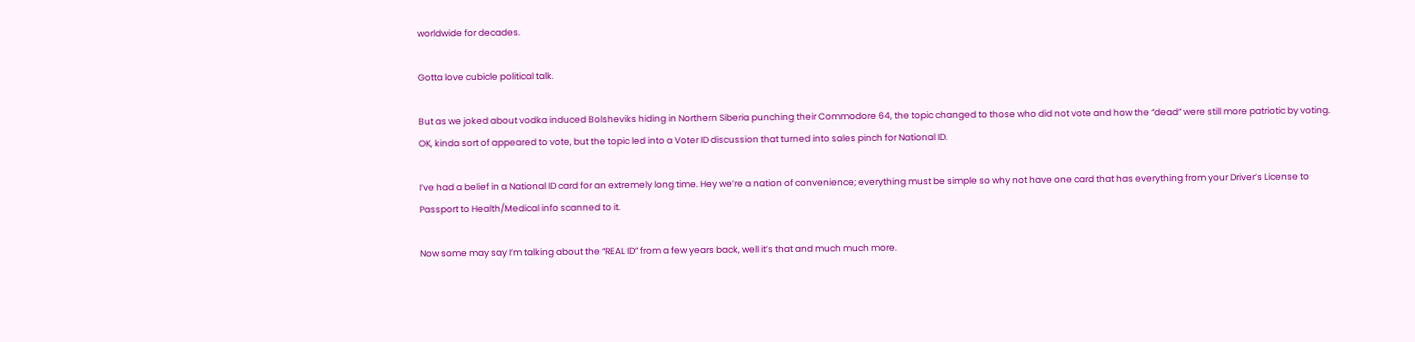worldwide for decades.

Gotta love cubicle political talk.

But as we joked about vodka induced Bolsheviks hiding in Northern Siberia punching their Commodore 64, the topic changed to those who did not vote and how the “dead” were still more patriotic by voting. OK, kinda sort of appeared to vote, but the topic led into a Voter ID discussion that turned into sales pinch for National ID.

I’ve had a belief in a National ID card for an extremely long time. Hey we’re a nation of convenience; everything must be simple so why not have one card that has everything from your Driver’s License to Passport to Health/Medical info scanned to it.

Now some may say I’m talking about the “REAL ID” from a few years back, well it’s that and much much more.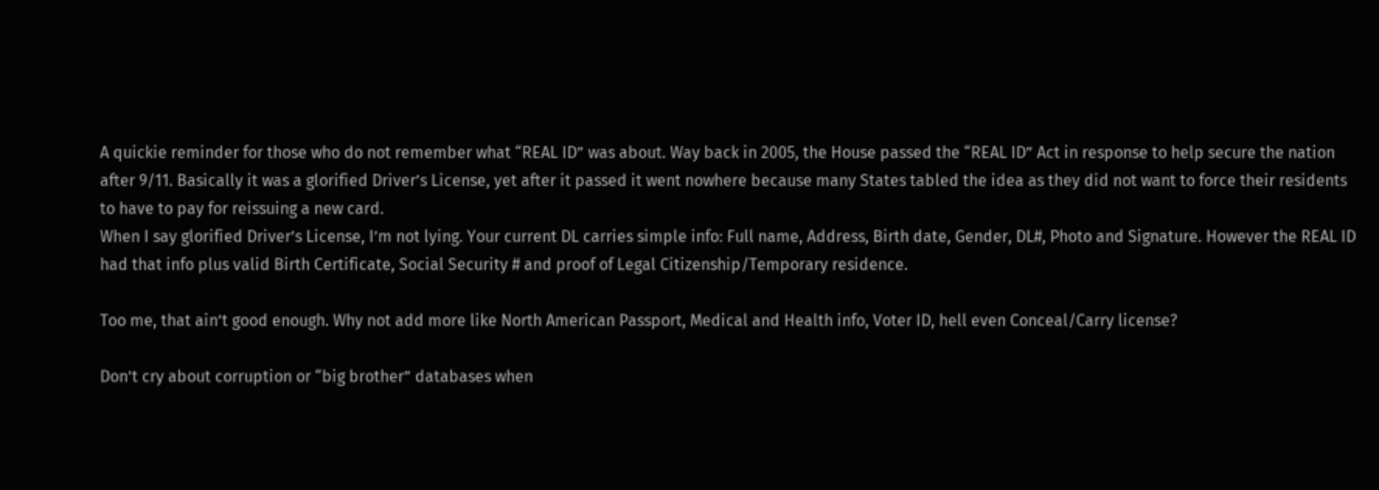A quickie reminder for those who do not remember what “REAL ID” was about. Way back in 2005, the House passed the “REAL ID” Act in response to help secure the nation after 9/11. Basically it was a glorified Driver’s License, yet after it passed it went nowhere because many States tabled the idea as they did not want to force their residents to have to pay for reissuing a new card.
When I say glorified Driver’s License, I’m not lying. Your current DL carries simple info: Full name, Address, Birth date, Gender, DL#, Photo and Signature. However the REAL ID had that info plus valid Birth Certificate, Social Security # and proof of Legal Citizenship/Temporary residence.

Too me, that ain’t good enough. Why not add more like North American Passport, Medical and Health info, Voter ID, hell even Conceal/Carry license?

Don’t cry about corruption or “big brother” databases when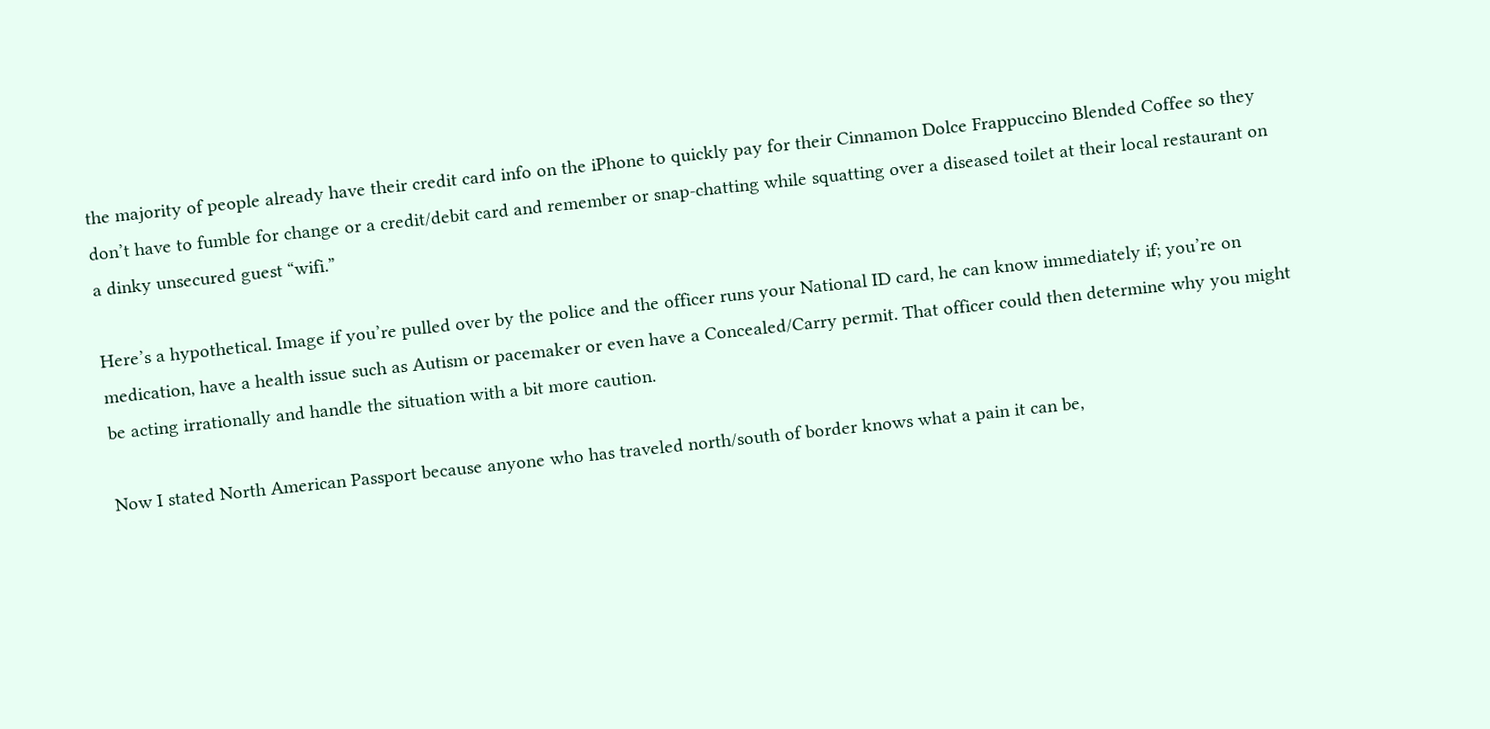the majority of people already have their credit card info on the iPhone to quickly pay for their Cinnamon Dolce Frappuccino Blended Coffee so they don’t have to fumble for change or a credit/debit card and remember or snap-chatting while squatting over a diseased toilet at their local restaurant on a dinky unsecured guest “wifi.”

Here’s a hypothetical. Image if you’re pulled over by the police and the officer runs your National ID card, he can know immediately if; you’re on medication, have a health issue such as Autism or pacemaker or even have a Concealed/Carry permit. That officer could then determine why you might be acting irrationally and handle the situation with a bit more caution.

Now I stated North American Passport because anyone who has traveled north/south of border knows what a pain it can be,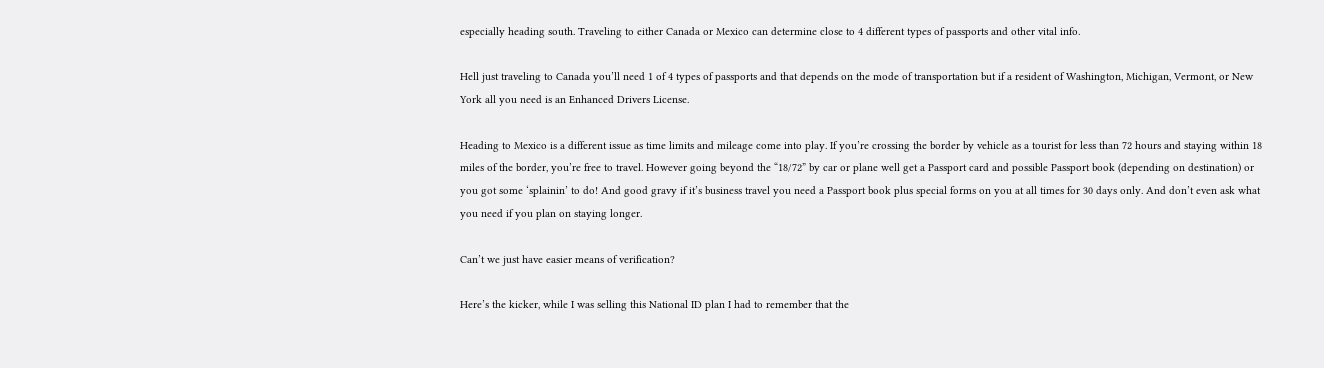especially heading south. Traveling to either Canada or Mexico can determine close to 4 different types of passports and other vital info.

Hell just traveling to Canada you’ll need 1 of 4 types of passports and that depends on the mode of transportation but if a resident of Washington, Michigan, Vermont, or New York all you need is an Enhanced Drivers License.

Heading to Mexico is a different issue as time limits and mileage come into play. If you’re crossing the border by vehicle as a tourist for less than 72 hours and staying within 18 miles of the border, you’re free to travel. However going beyond the “18/72” by car or plane well get a Passport card and possible Passport book (depending on destination) or you got some ‘splainin’ to do! And good gravy if it’s business travel you need a Passport book plus special forms on you at all times for 30 days only. And don’t even ask what you need if you plan on staying longer.

Can’t we just have easier means of verification?

Here’s the kicker, while I was selling this National ID plan I had to remember that the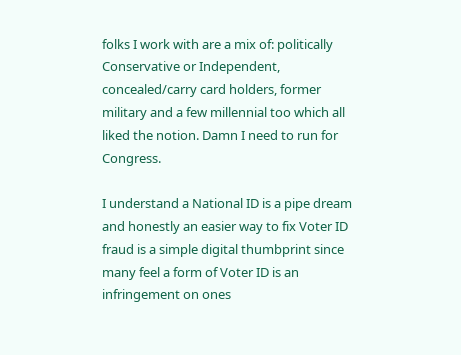folks I work with are a mix of: politically Conservative or Independent, concealed/carry card holders, former military and a few millennial too which all liked the notion. Damn I need to run for Congress.

I understand a National ID is a pipe dream and honestly an easier way to fix Voter ID fraud is a simple digital thumbprint since many feel a form of Voter ID is an infringement on ones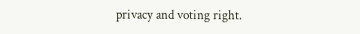privacy and voting right.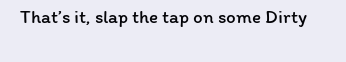That’s it, slap the tap on some Dirty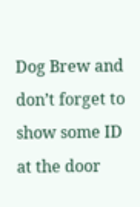Dog Brew and don’t forget to show some ID at the door